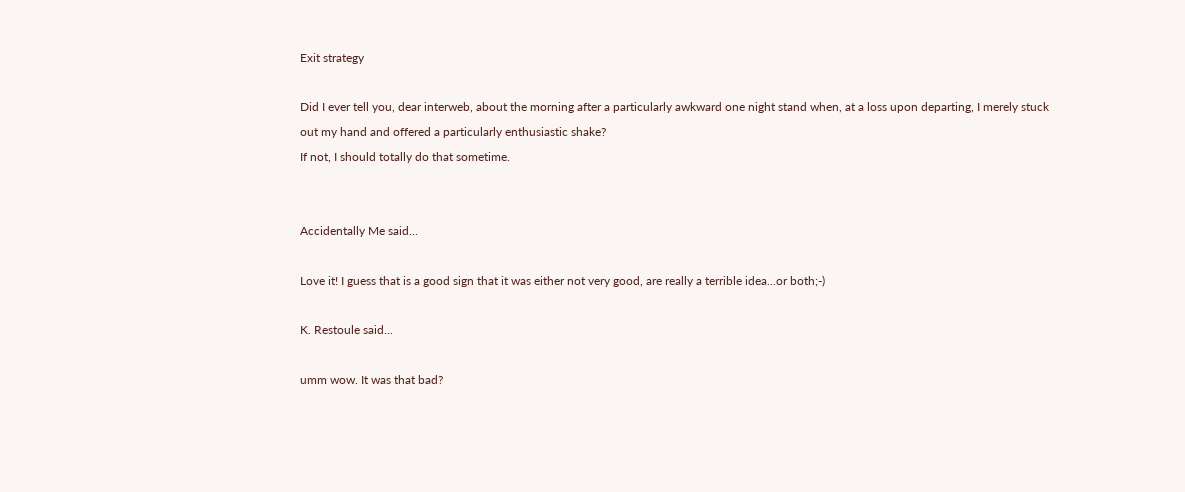Exit strategy

Did I ever tell you, dear interweb, about the morning after a particularly awkward one night stand when, at a loss upon departing, I merely stuck out my hand and offered a particularly enthusiastic shake?
If not, I should totally do that sometime.


Accidentally Me said...

Love it! I guess that is a good sign that it was either not very good, are really a terrible idea...or both;-)

K. Restoule said...

umm wow. It was that bad?